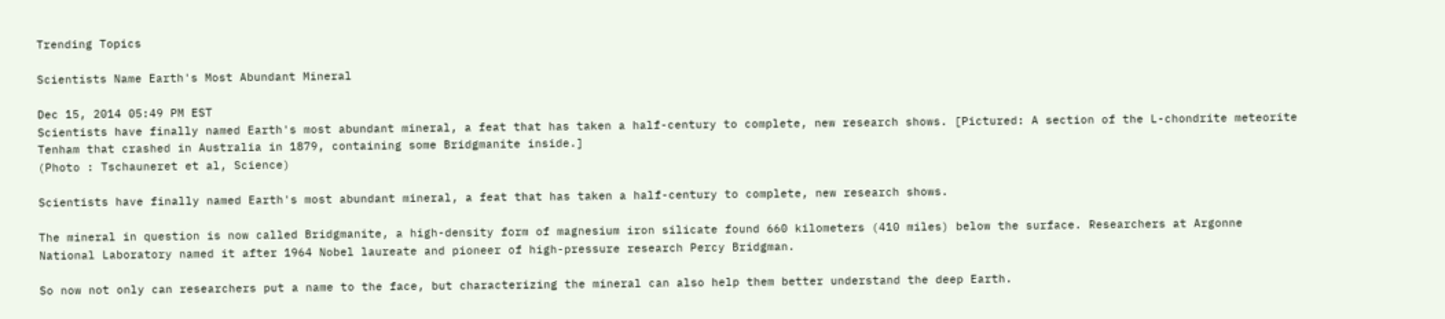Trending Topics

Scientists Name Earth's Most Abundant Mineral

Dec 15, 2014 05:49 PM EST
Scientists have finally named Earth's most abundant mineral, a feat that has taken a half-century to complete, new research shows. [Pictured: A section of the L-chondrite meteorite Tenham that crashed in Australia in 1879, containing some Bridgmanite inside.]
(Photo : Tschauneret et al, Science)

Scientists have finally named Earth's most abundant mineral, a feat that has taken a half-century to complete, new research shows.

The mineral in question is now called Bridgmanite, a high-density form of magnesium iron silicate found 660 kilometers (410 miles) below the surface. Researchers at Argonne National Laboratory named it after 1964 Nobel laureate and pioneer of high-pressure research Percy Bridgman.

So now not only can researchers put a name to the face, but characterizing the mineral can also help them better understand the deep Earth.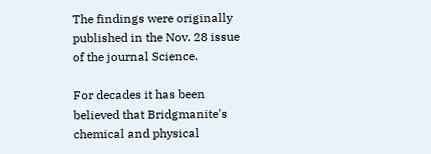The findings were originally published in the Nov. 28 issue of the journal Science.

For decades it has been believed that Bridgmanite's chemical and physical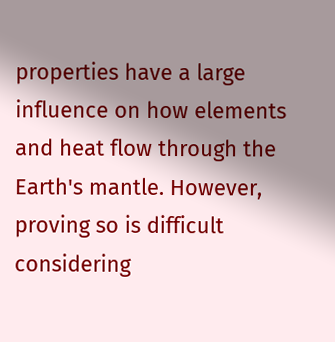properties have a large influence on how elements and heat flow through the Earth's mantle. However, proving so is difficult considering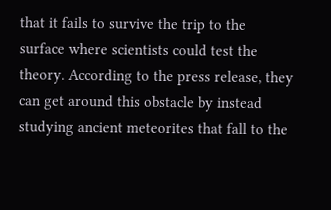that it fails to survive the trip to the surface where scientists could test the theory. According to the press release, they can get around this obstacle by instead studying ancient meteorites that fall to the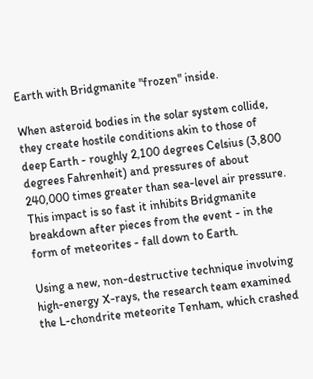Earth with Bridgmanite "frozen" inside.

When asteroid bodies in the solar system collide, they create hostile conditions akin to those of deep Earth - roughly 2,100 degrees Celsius (3,800 degrees Fahrenheit) and pressures of about 240,000 times greater than sea-level air pressure. This impact is so fast it inhibits Bridgmanite breakdown after pieces from the event - in the form of meteorites - fall down to Earth.

Using a new, non-destructive technique involving high-energy X-rays, the research team examined the L-chondrite meteorite Tenham, which crashed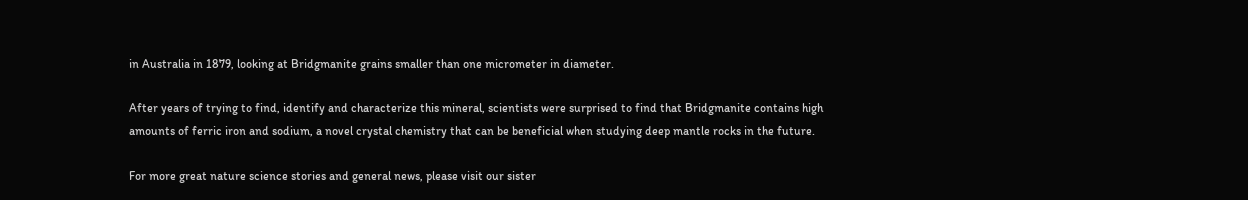in Australia in 1879, looking at Bridgmanite grains smaller than one micrometer in diameter.

After years of trying to find, identify and characterize this mineral, scientists were surprised to find that Bridgmanite contains high amounts of ferric iron and sodium, a novel crystal chemistry that can be beneficial when studying deep mantle rocks in the future.

For more great nature science stories and general news, please visit our sister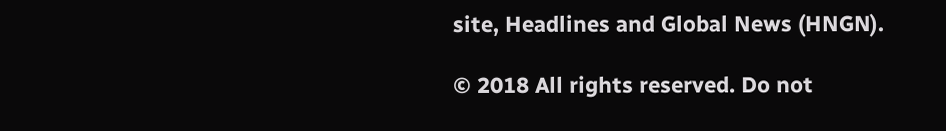site, Headlines and Global News (HNGN).

© 2018 All rights reserved. Do not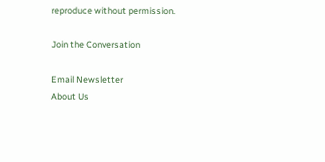reproduce without permission.

Join the Conversation

Email Newsletter
About Us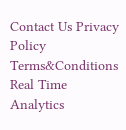Contact Us Privacy Policy Terms&Conditions
Real Time Analytics